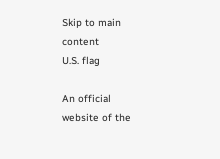Skip to main content
U.S. flag

An official website of the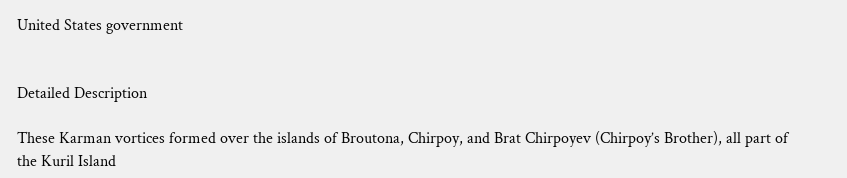United States government


Detailed Description

These Karman vortices formed over the islands of Broutona, Chirpoy, and Brat Chirpoyev (Chirpoy’s Brother), all part of the Kuril Island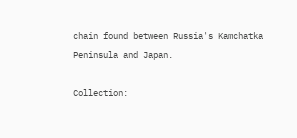chain found between Russia's Kamchatka Peninsula and Japan.

Collection: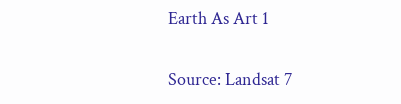Earth As Art 1

Source: Landsat 7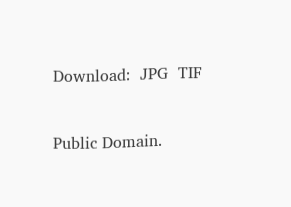Download:  JPG  TIF


Public Domain.